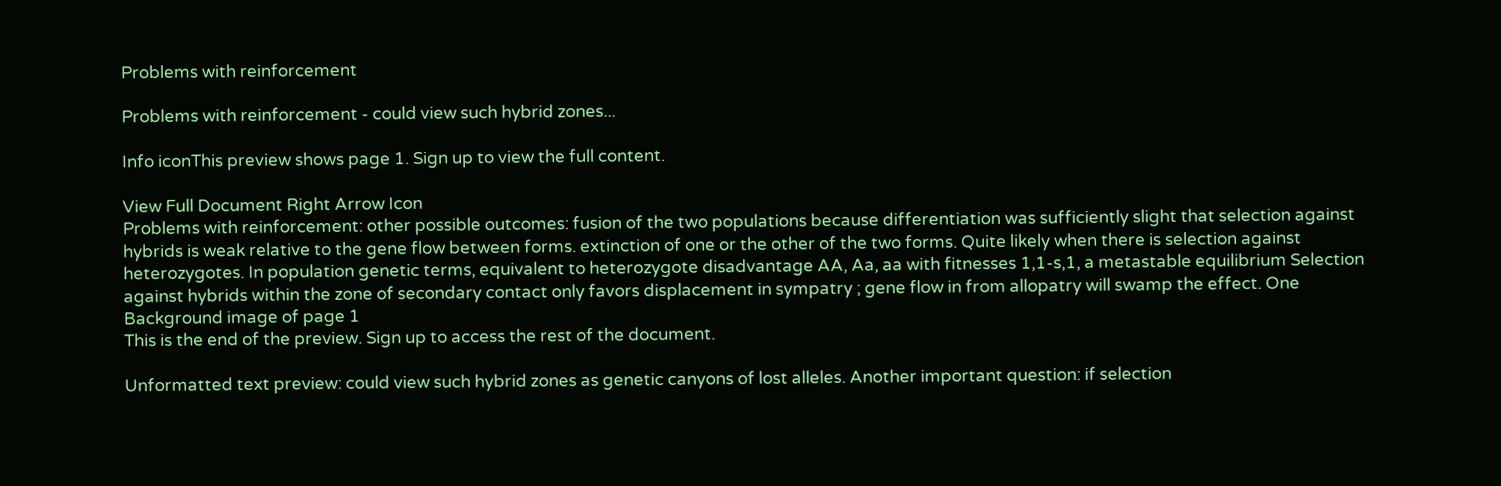Problems with reinforcement

Problems with reinforcement - could view such hybrid zones...

Info iconThis preview shows page 1. Sign up to view the full content.

View Full Document Right Arrow Icon
Problems with reinforcement: other possible outcomes: fusion of the two populations because differentiation was sufficiently slight that selection against hybrids is weak relative to the gene flow between forms. extinction of one or the other of the two forms. Quite likely when there is selection against heterozygotes. In population genetic terms, equivalent to heterozygote disadvantage AA, Aa, aa with fitnesses 1,1-s,1, a metastable equilibrium Selection against hybrids within the zone of secondary contact only favors displacement in sympatry ; gene flow in from allopatry will swamp the effect. One
Background image of page 1
This is the end of the preview. Sign up to access the rest of the document.

Unformatted text preview: could view such hybrid zones as genetic canyons of lost alleles. Another important question: if selection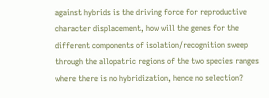against hybrids is the driving force for reproductive character displacement, how will the genes for the different components of isolation/recognition sweep through the allopatric regions of the two species ranges where there is no hybridization, hence no selection?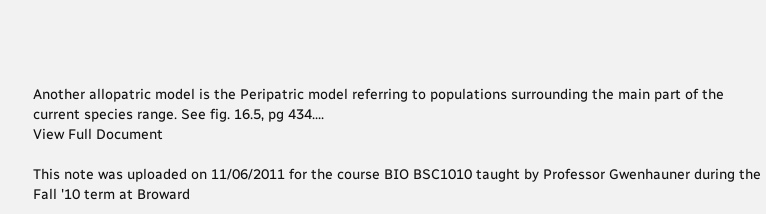Another allopatric model is the Peripatric model referring to populations surrounding the main part of the current species range. See fig. 16.5, pg 434....
View Full Document

This note was uploaded on 11/06/2011 for the course BIO BSC1010 taught by Professor Gwenhauner during the Fall '10 term at Broward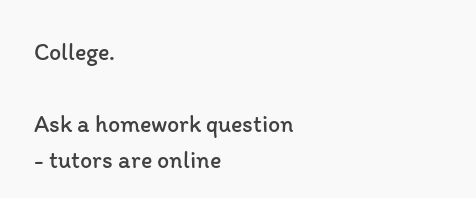College.

Ask a homework question - tutors are online